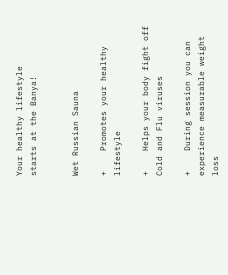Your healthy lifestyle
starts at the Banya!


Wet Russian Sauna

+    Promotes your healthy lifestyle

+    Helps your body fight off Cold and Flu viruses

+    During session you can experience measurable weight loss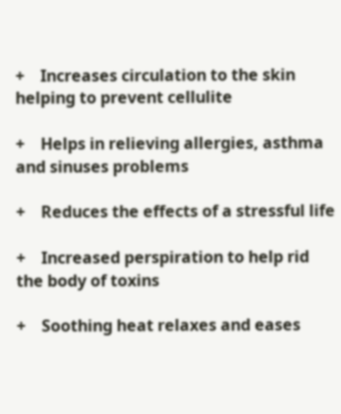+    Increases circulation to the skin helping to prevent cellulite

+    Helps in relieving allergies, asthma and sinuses problems

+    Reduces the effects of a stressful life

+    Increased perspiration to help rid the body of toxins

+    Soothing heat relaxes and eases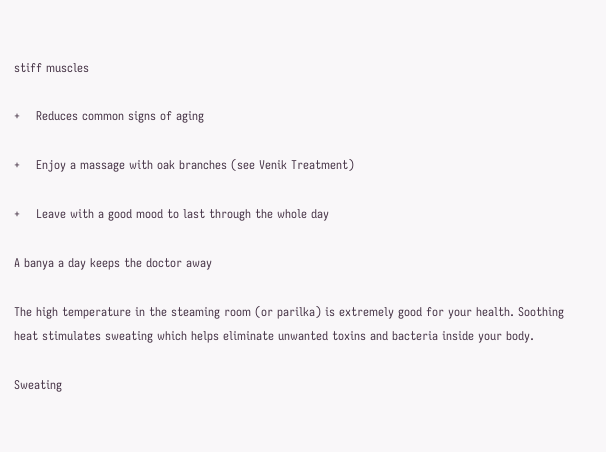stiff muscles

+    Reduces common signs of aging

+    Enjoy a massage with oak branches (see Venik Treatment)

+    Leave with a good mood to last through the whole day

A banya a day keeps the doctor away

The high temperature in the steaming room (or parilka) is extremely good for your health. Soothing heat stimulates sweating which helps eliminate unwanted toxins and bacteria inside your body.

Sweating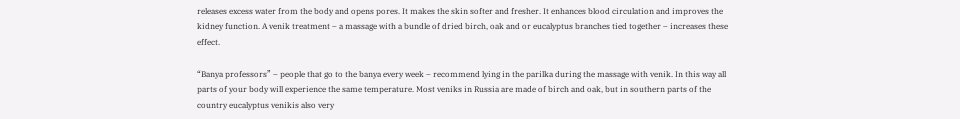releases excess water from the body and opens pores. It makes the skin softer and fresher. It enhances blood circulation and improves the kidney function. A venik treatment – a massage with a bundle of dried birch, oak and or eucalyptus branches tied together – increases these effect.

“Banya professors” – people that go to the banya every week – recommend lying in the parilka during the massage with venik. In this way all parts of your body will experience the same temperature. Most veniks in Russia are made of birch and oak, but in southern parts of the country eucalyptus venikis also very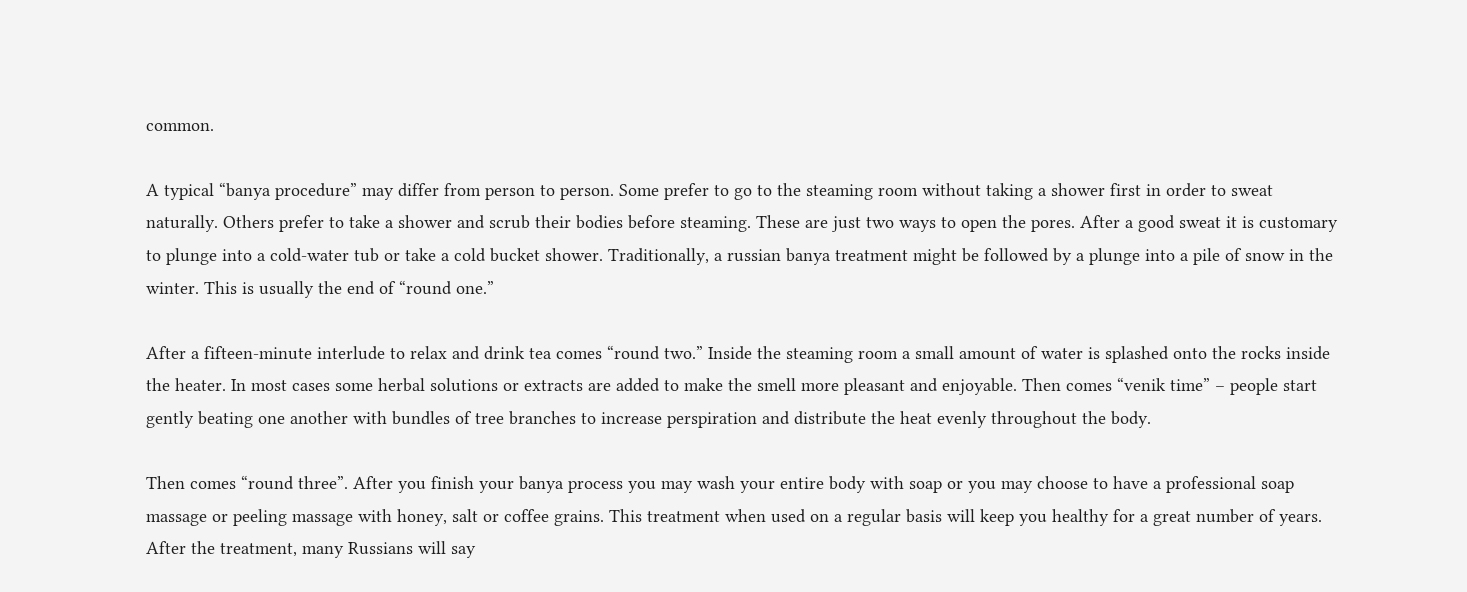common.

A typical “banya procedure” may differ from person to person. Some prefer to go to the steaming room without taking a shower first in order to sweat naturally. Others prefer to take a shower and scrub their bodies before steaming. These are just two ways to open the pores. After a good sweat it is customary to plunge into a cold-water tub or take a cold bucket shower. Traditionally, a russian banya treatment might be followed by a plunge into a pile of snow in the winter. This is usually the end of “round one.”

After a fifteen-minute interlude to relax and drink tea comes “round two.” Inside the steaming room a small amount of water is splashed onto the rocks inside the heater. In most cases some herbal solutions or extracts are added to make the smell more pleasant and enjoyable. Then comes “venik time” – people start gently beating one another with bundles of tree branches to increase perspiration and distribute the heat evenly throughout the body.

Then comes “round three”. After you finish your banya process you may wash your entire body with soap or you may choose to have a professional soap massage or peeling massage with honey, salt or coffee grains. This treatment when used on a regular basis will keep you healthy for a great number of years. After the treatment, many Russians will say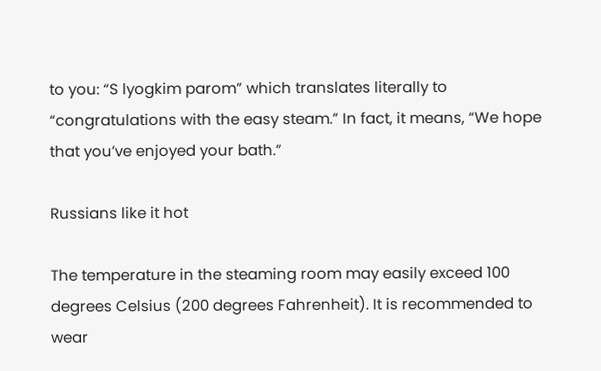to you: “S lyogkim parom” which translates literally to  “congratulations with the easy steam.” In fact, it means, “We hope that you’ve enjoyed your bath.”

Russians like it hot

The temperature in the steaming room may easily exceed 100 degrees Celsius (200 degrees Fahrenheit). It is recommended to wear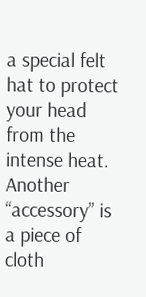a special felt hat to protect your head from the intense heat. Another “accessory” is a piece of cloth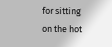for sitting on the hot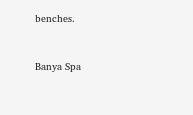benches.


Banya Spa